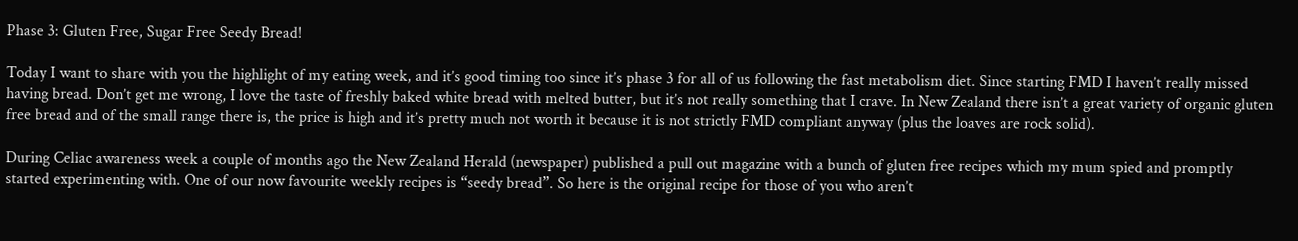Phase 3: Gluten Free, Sugar Free Seedy Bread!

Today I want to share with you the highlight of my eating week, and it’s good timing too since it’s phase 3 for all of us following the fast metabolism diet. Since starting FMD I haven’t really missed having bread. Don’t get me wrong, I love the taste of freshly baked white bread with melted butter, but it’s not really something that I crave. In New Zealand there isn’t a great variety of organic gluten free bread and of the small range there is, the price is high and it’s pretty much not worth it because it is not strictly FMD compliant anyway (plus the loaves are rock solid).

During Celiac awareness week a couple of months ago the New Zealand Herald (newspaper) published a pull out magazine with a bunch of gluten free recipes which my mum spied and promptly started experimenting with. One of our now favourite weekly recipes is “seedy bread”. So here is the original recipe for those of you who aren’t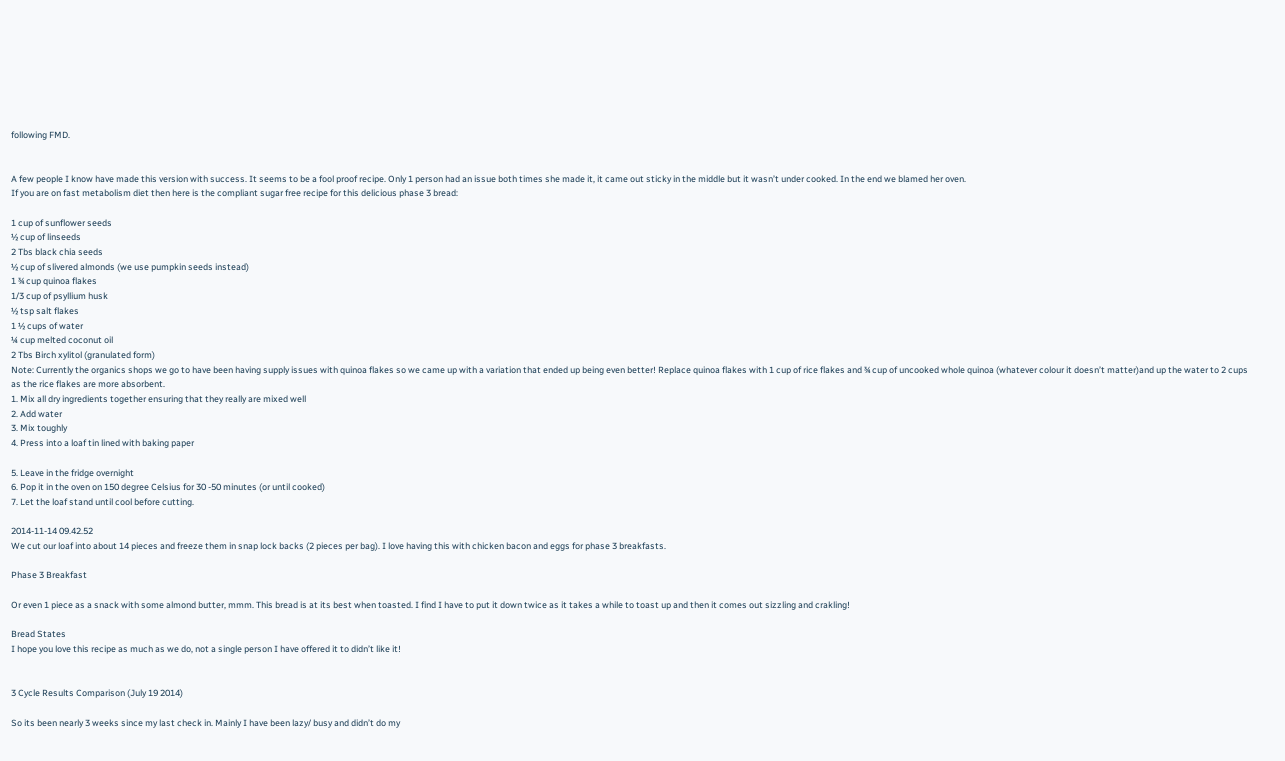following FMD.


A few people I know have made this version with success. It seems to be a fool proof recipe. Only 1 person had an issue both times she made it, it came out sticky in the middle but it wasn’t under cooked. In the end we blamed her oven.
If you are on fast metabolism diet then here is the compliant sugar free recipe for this delicious phase 3 bread:

1 cup of sunflower seeds
½ cup of linseeds
2 Tbs black chia seeds
½ cup of slivered almonds (we use pumpkin seeds instead)
1 ¾ cup quinoa flakes
1/3 cup of psyllium husk
½ tsp salt flakes
1 ½ cups of water
¼ cup melted coconut oil
2 Tbs Birch xylitol (granulated form)
Note: Currently the organics shops we go to have been having supply issues with quinoa flakes so we came up with a variation that ended up being even better! Replace quinoa flakes with 1 cup of rice flakes and ¾ cup of uncooked whole quinoa (whatever colour it doesn’t matter)and up the water to 2 cups as the rice flakes are more absorbent.
1. Mix all dry ingredients together ensuring that they really are mixed well
2. Add water
3. Mix toughly
4. Press into a loaf tin lined with baking paper

5. Leave in the fridge overnight
6. Pop it in the oven on 150 degree Celsius for 30 -50 minutes (or until cooked)
7. Let the loaf stand until cool before cutting.

2014-11-14 09.42.52
We cut our loaf into about 14 pieces and freeze them in snap lock backs (2 pieces per bag). I love having this with chicken bacon and eggs for phase 3 breakfasts.

Phase 3 Breakfast

Or even 1 piece as a snack with some almond butter, mmm. This bread is at its best when toasted. I find I have to put it down twice as it takes a while to toast up and then it comes out sizzling and crakling!

Bread States
I hope you love this recipe as much as we do, not a single person I have offered it to didn’t like it!


3 Cycle Results Comparison (July 19 2014)

So its been nearly 3 weeks since my last check in. Mainly I have been lazy/ busy and didn’t do my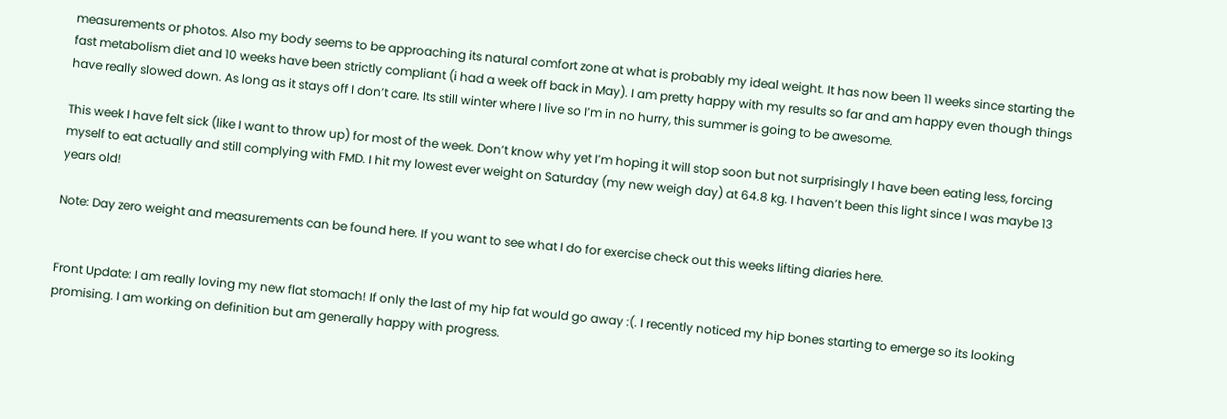measurements or photos. Also my body seems to be approaching its natural comfort zone at what is probably my ideal weight. It has now been 11 weeks since starting the fast metabolism diet and 10 weeks have been strictly compliant (i had a week off back in May). I am pretty happy with my results so far and am happy even though things have really slowed down. As long as it stays off I don’t care. Its still winter where I live so I’m in no hurry, this summer is going to be awesome.

This week I have felt sick (like I want to throw up) for most of the week. Don’t know why yet I’m hoping it will stop soon but not surprisingly I have been eating less, forcing myself to eat actually and still complying with FMD. I hit my lowest ever weight on Saturday (my new weigh day) at 64.8 kg. I haven’t been this light since I was maybe 13 years old!

Note: Day zero weight and measurements can be found here. If you want to see what I do for exercise check out this weeks lifting diaries here.


Front Update: I am really loving my new flat stomach! If only the last of my hip fat would go away :(. I recently noticed my hip bones starting to emerge so its looking promising. I am working on definition but am generally happy with progress.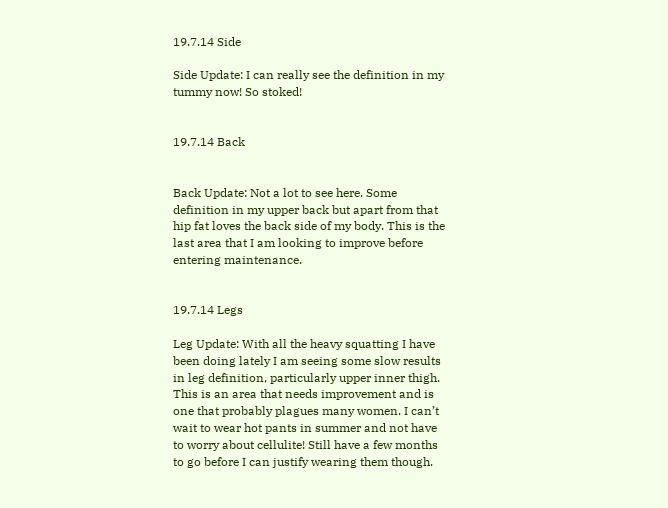19.7.14 Side

Side Update: I can really see the definition in my tummy now! So stoked!


19.7.14 Back


Back Update: Not a lot to see here. Some definition in my upper back but apart from that hip fat loves the back side of my body. This is the last area that I am looking to improve before entering maintenance.


19.7.14 Legs

Leg Update: With all the heavy squatting I have been doing lately I am seeing some slow results in leg definition, particularly upper inner thigh. This is an area that needs improvement and is one that probably plagues many women. I can’t wait to wear hot pants in summer and not have to worry about cellulite! Still have a few months to go before I can justify wearing them though.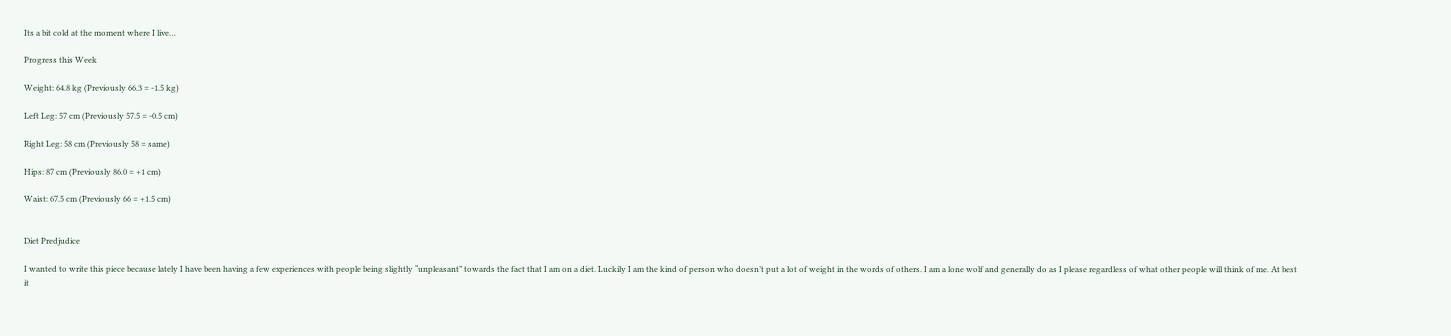Its a bit cold at the moment where I live…

Progress this Week

Weight: 64.8 kg (Previously 66.3 = -1.5 kg)

Left Leg: 57 cm (Previously 57.5 = -0.5 cm)

Right Leg: 58 cm (Previously 58 = same)

Hips: 87 cm (Previously 86.0 = +1 cm)

Waist: 67.5 cm (Previously 66 = +1.5 cm)


Diet Predjudice

I wanted to write this piece because lately I have been having a few experiences with people being slightly “unpleasant” towards the fact that I am on a diet. Luckily I am the kind of person who doesn’t put a lot of weight in the words of others. I am a lone wolf and generally do as I please regardless of what other people will think of me. At best it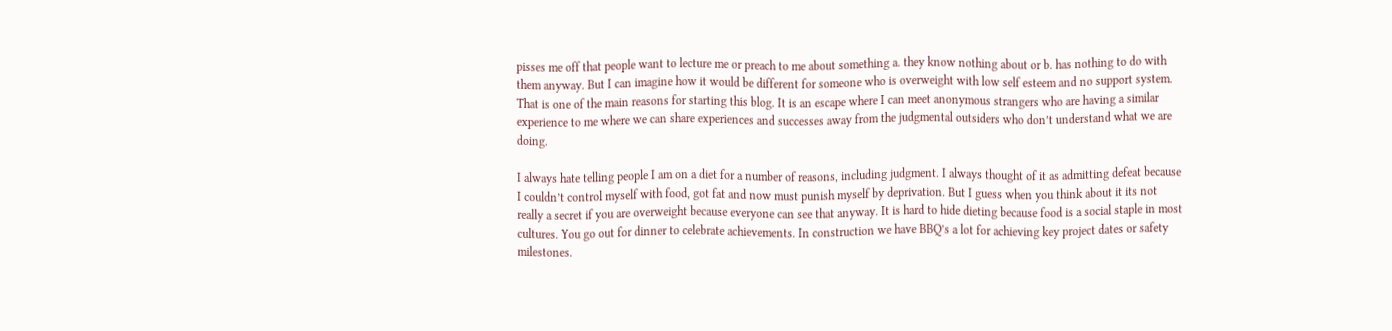pisses me off that people want to lecture me or preach to me about something a. they know nothing about or b. has nothing to do with them anyway. But I can imagine how it would be different for someone who is overweight with low self esteem and no support system. That is one of the main reasons for starting this blog. It is an escape where I can meet anonymous strangers who are having a similar experience to me where we can share experiences and successes away from the judgmental outsiders who don’t understand what we are doing.

I always hate telling people I am on a diet for a number of reasons, including judgment. I always thought of it as admitting defeat because I couldn’t control myself with food, got fat and now must punish myself by deprivation. But I guess when you think about it its not really a secret if you are overweight because everyone can see that anyway. It is hard to hide dieting because food is a social staple in most cultures. You go out for dinner to celebrate achievements. In construction we have BBQ’s a lot for achieving key project dates or safety milestones.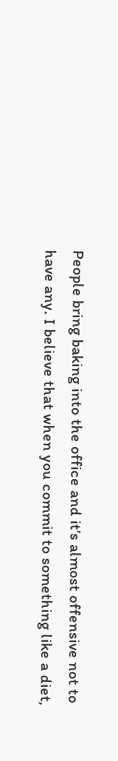People bring baking into the office and it’s almost offensive not to have any. I believe that when you commit to something like a diet,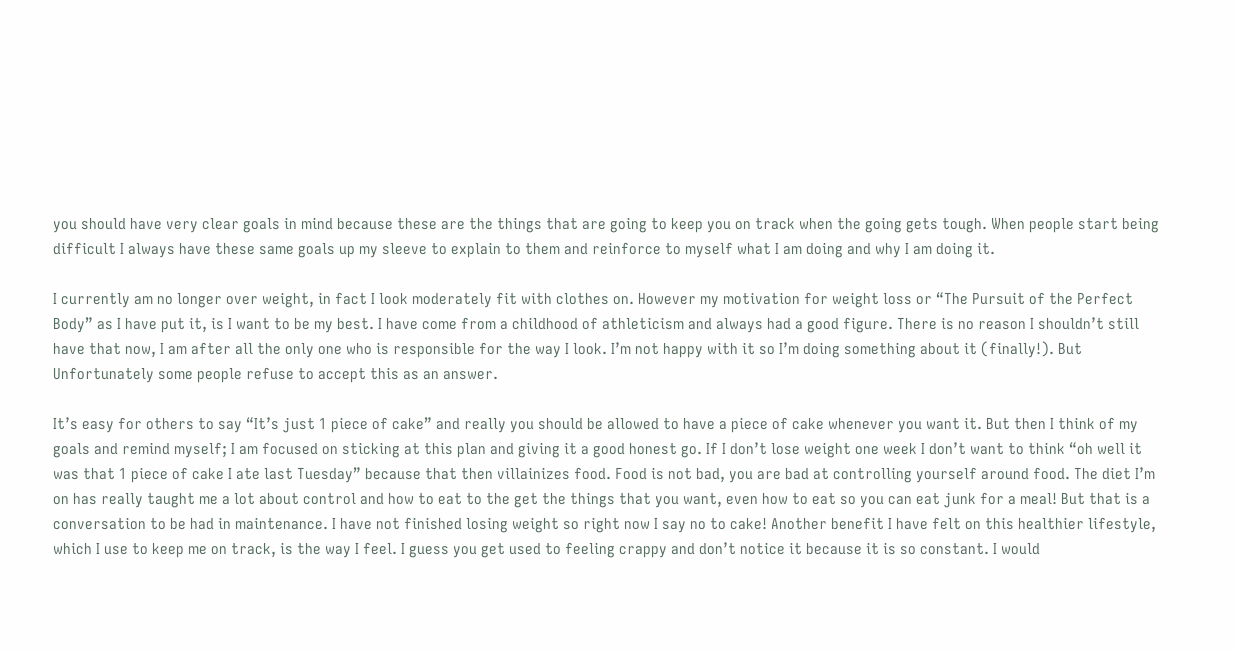you should have very clear goals in mind because these are the things that are going to keep you on track when the going gets tough. When people start being difficult I always have these same goals up my sleeve to explain to them and reinforce to myself what I am doing and why I am doing it.

I currently am no longer over weight, in fact I look moderately fit with clothes on. However my motivation for weight loss or “The Pursuit of the Perfect Body” as I have put it, is I want to be my best. I have come from a childhood of athleticism and always had a good figure. There is no reason I shouldn’t still have that now, I am after all the only one who is responsible for the way I look. I’m not happy with it so I’m doing something about it (finally!). But Unfortunately some people refuse to accept this as an answer.

It’s easy for others to say “It’s just 1 piece of cake” and really you should be allowed to have a piece of cake whenever you want it. But then I think of my goals and remind myself; I am focused on sticking at this plan and giving it a good honest go. If I don’t lose weight one week I don’t want to think “oh well it was that 1 piece of cake I ate last Tuesday” because that then villainizes food. Food is not bad, you are bad at controlling yourself around food. The diet I’m on has really taught me a lot about control and how to eat to the get the things that you want, even how to eat so you can eat junk for a meal! But that is a conversation to be had in maintenance. I have not finished losing weight so right now I say no to cake! Another benefit I have felt on this healthier lifestyle, which I use to keep me on track, is the way I feel. I guess you get used to feeling crappy and don’t notice it because it is so constant. I would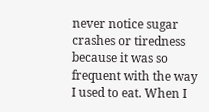never notice sugar crashes or tiredness because it was so frequent with the way I used to eat. When I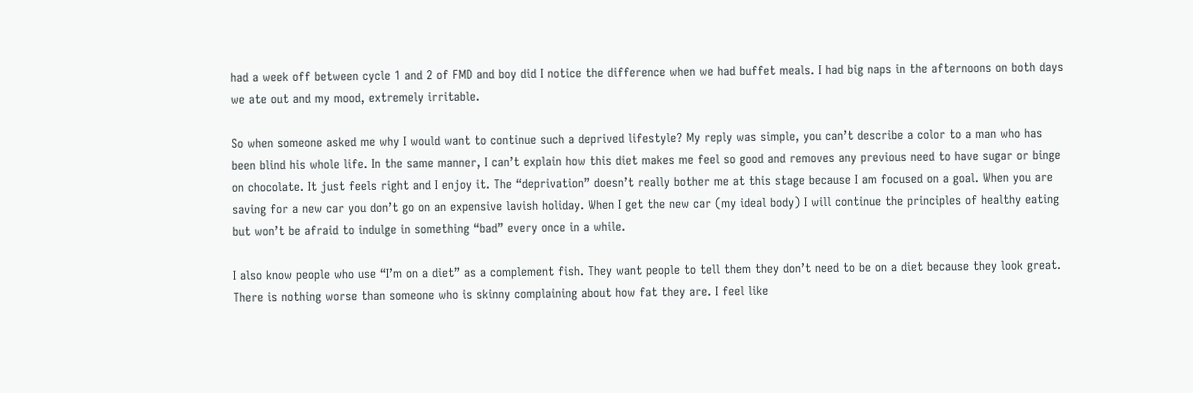had a week off between cycle 1 and 2 of FMD and boy did I notice the difference when we had buffet meals. I had big naps in the afternoons on both days we ate out and my mood, extremely irritable.

So when someone asked me why I would want to continue such a deprived lifestyle? My reply was simple, you can’t describe a color to a man who has been blind his whole life. In the same manner, I can’t explain how this diet makes me feel so good and removes any previous need to have sugar or binge on chocolate. It just feels right and I enjoy it. The “deprivation” doesn’t really bother me at this stage because I am focused on a goal. When you are saving for a new car you don’t go on an expensive lavish holiday. When I get the new car (my ideal body) I will continue the principles of healthy eating but won’t be afraid to indulge in something “bad” every once in a while.

I also know people who use “I’m on a diet” as a complement fish. They want people to tell them they don’t need to be on a diet because they look great. There is nothing worse than someone who is skinny complaining about how fat they are. I feel like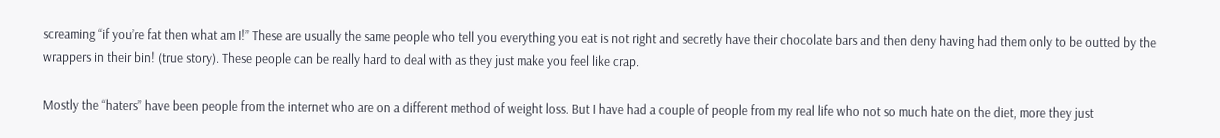screaming “if you’re fat then what am I!” These are usually the same people who tell you everything you eat is not right and secretly have their chocolate bars and then deny having had them only to be outted by the wrappers in their bin! (true story). These people can be really hard to deal with as they just make you feel like crap.

Mostly the “haters” have been people from the internet who are on a different method of weight loss. But I have had a couple of people from my real life who not so much hate on the diet, more they just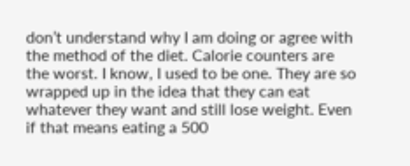don’t understand why I am doing or agree with the method of the diet. Calorie counters are the worst. I know, I used to be one. They are so wrapped up in the idea that they can eat whatever they want and still lose weight. Even if that means eating a 500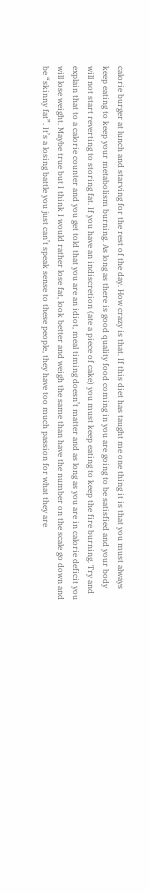calorie burger at lunch and starving for the rest of the day. How crazy is that. If this diet has taught me one thing it is that you must always keep eating to keep your metabolism burning. As long as there is good quality food coming in you are going to be satisfied and your body will not start reverting to storing fat. If you have an indiscretion (ate a piece of cake) you must keep eating to keep the fire burning. Try and explain that to a calorie counter and you get told that you are an idiot, meal timing doesn’t matter and as long as you are in calorie deficit you will lose weight. Maybe true but I think I would rather lose fat, look better and weigh the same than have the number on the scale go down and be “skinny fat”. It’s a losing battle you just can’t speak sense to these people, they have too much passion for what they are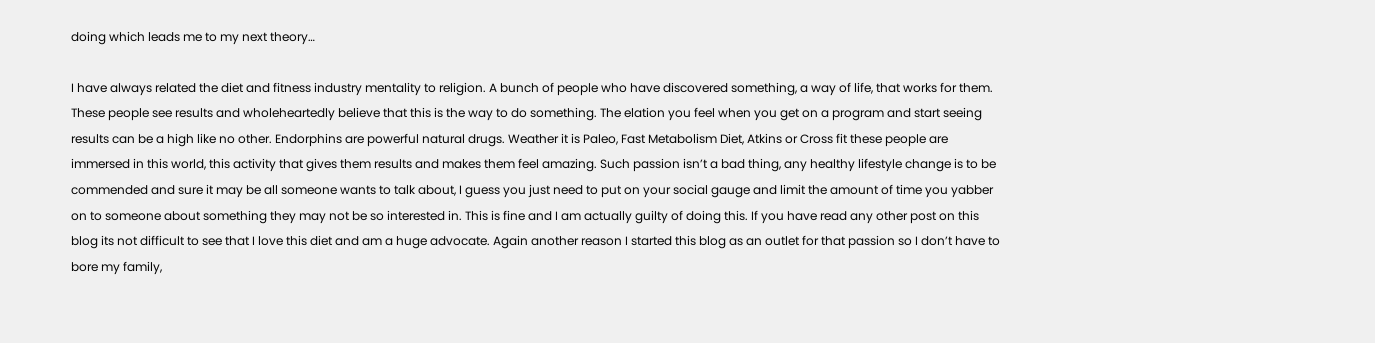doing which leads me to my next theory…

I have always related the diet and fitness industry mentality to religion. A bunch of people who have discovered something, a way of life, that works for them. These people see results and wholeheartedly believe that this is the way to do something. The elation you feel when you get on a program and start seeing results can be a high like no other. Endorphins are powerful natural drugs. Weather it is Paleo, Fast Metabolism Diet, Atkins or Cross fit these people are immersed in this world, this activity that gives them results and makes them feel amazing. Such passion isn’t a bad thing, any healthy lifestyle change is to be commended and sure it may be all someone wants to talk about, I guess you just need to put on your social gauge and limit the amount of time you yabber on to someone about something they may not be so interested in. This is fine and I am actually guilty of doing this. If you have read any other post on this blog its not difficult to see that I love this diet and am a huge advocate. Again another reason I started this blog as an outlet for that passion so I don’t have to bore my family,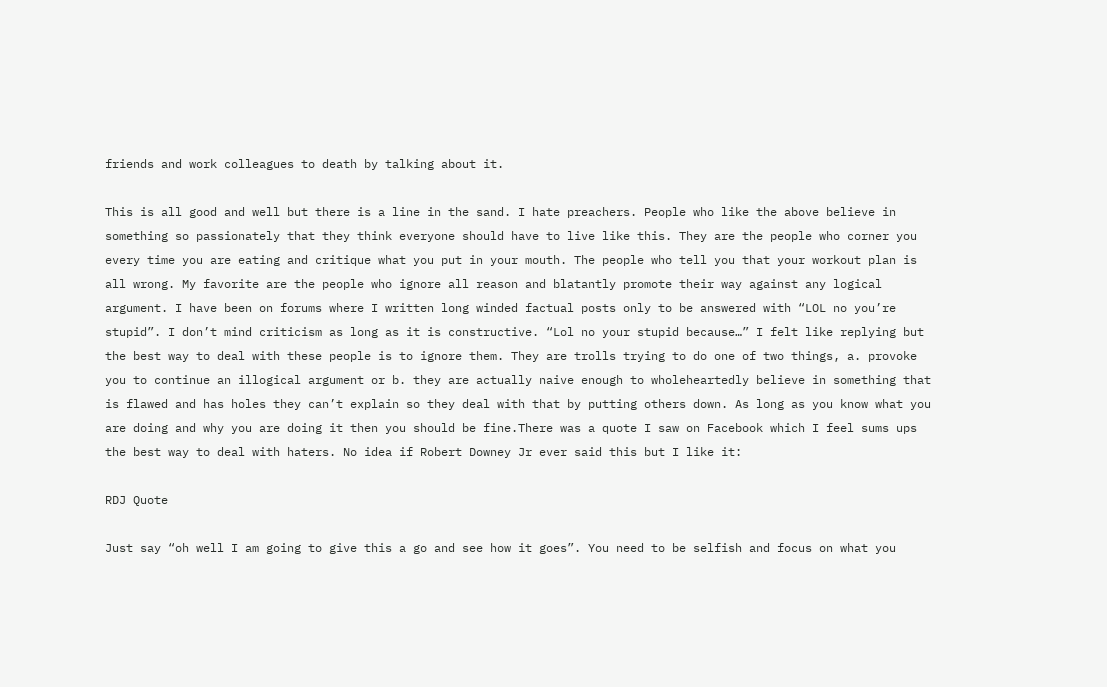friends and work colleagues to death by talking about it.

This is all good and well but there is a line in the sand. I hate preachers. People who like the above believe in something so passionately that they think everyone should have to live like this. They are the people who corner you every time you are eating and critique what you put in your mouth. The people who tell you that your workout plan is all wrong. My favorite are the people who ignore all reason and blatantly promote their way against any logical argument. I have been on forums where I written long winded factual posts only to be answered with “LOL no you’re stupid”. I don’t mind criticism as long as it is constructive. “Lol no your stupid because…” I felt like replying but the best way to deal with these people is to ignore them. They are trolls trying to do one of two things, a. provoke you to continue an illogical argument or b. they are actually naive enough to wholeheartedly believe in something that is flawed and has holes they can’t explain so they deal with that by putting others down. As long as you know what you are doing and why you are doing it then you should be fine.There was a quote I saw on Facebook which I feel sums ups the best way to deal with haters. No idea if Robert Downey Jr ever said this but I like it:

RDJ Quote

Just say “oh well I am going to give this a go and see how it goes”. You need to be selfish and focus on what you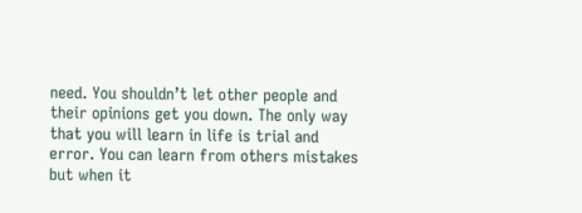need. You shouldn’t let other people and their opinions get you down. The only way that you will learn in life is trial and error. You can learn from others mistakes but when it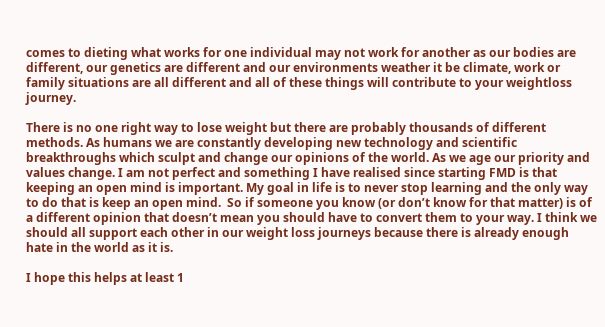comes to dieting what works for one individual may not work for another as our bodies are different, our genetics are different and our environments weather it be climate, work or family situations are all different and all of these things will contribute to your weightloss journey.

There is no one right way to lose weight but there are probably thousands of different methods. As humans we are constantly developing new technology and scientific breakthroughs which sculpt and change our opinions of the world. As we age our priority and values change. I am not perfect and something I have realised since starting FMD is that keeping an open mind is important. My goal in life is to never stop learning and the only way to do that is keep an open mind.  So if someone you know (or don’t know for that matter) is of a different opinion that doesn’t mean you should have to convert them to your way. I think we should all support each other in our weight loss journeys because there is already enough hate in the world as it is.

I hope this helps at least 1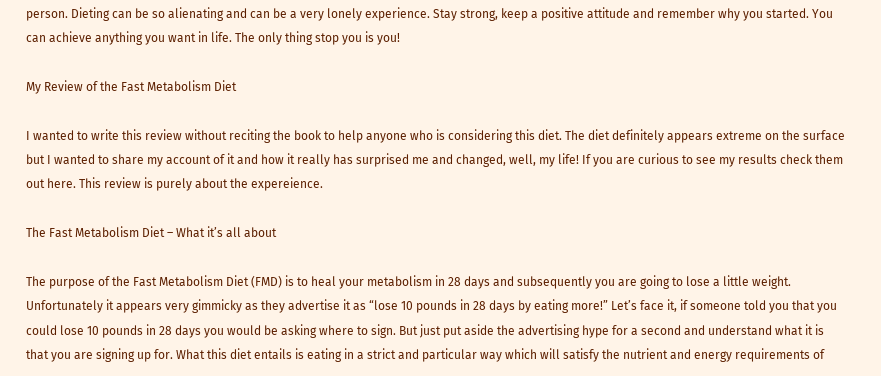person. Dieting can be so alienating and can be a very lonely experience. Stay strong, keep a positive attitude and remember why you started. You can achieve anything you want in life. The only thing stop you is you!

My Review of the Fast Metabolism Diet

I wanted to write this review without reciting the book to help anyone who is considering this diet. The diet definitely appears extreme on the surface but I wanted to share my account of it and how it really has surprised me and changed, well, my life! If you are curious to see my results check them out here. This review is purely about the expereience.

The Fast Metabolism Diet – What it’s all about

The purpose of the Fast Metabolism Diet (FMD) is to heal your metabolism in 28 days and subsequently you are going to lose a little weight. Unfortunately it appears very gimmicky as they advertise it as “lose 10 pounds in 28 days by eating more!” Let’s face it, if someone told you that you could lose 10 pounds in 28 days you would be asking where to sign. But just put aside the advertising hype for a second and understand what it is that you are signing up for. What this diet entails is eating in a strict and particular way which will satisfy the nutrient and energy requirements of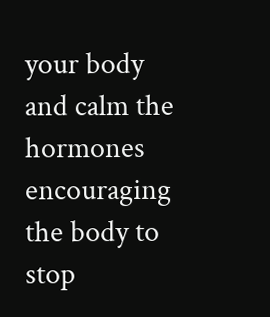your body and calm the hormones encouraging the body to stop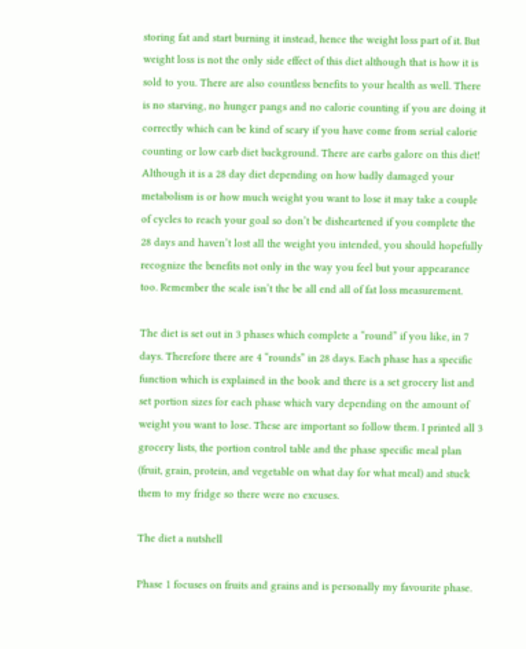storing fat and start burning it instead, hence the weight loss part of it. But weight loss is not the only side effect of this diet although that is how it is sold to you. There are also countless benefits to your health as well. There is no starving, no hunger pangs and no calorie counting if you are doing it correctly which can be kind of scary if you have come from serial calorie counting or low carb diet background. There are carbs galore on this diet! Although it is a 28 day diet depending on how badly damaged your metabolism is or how much weight you want to lose it may take a couple of cycles to reach your goal so don’t be disheartened if you complete the 28 days and haven’t lost all the weight you intended, you should hopefully recognize the benefits not only in the way you feel but your appearance too. Remember the scale isn’t the be all end all of fat loss measurement.

The diet is set out in 3 phases which complete a “round” if you like, in 7 days. Therefore there are 4 “rounds” in 28 days. Each phase has a specific function which is explained in the book and there is a set grocery list and set portion sizes for each phase which vary depending on the amount of weight you want to lose. These are important so follow them. I printed all 3 grocery lists, the portion control table and the phase specific meal plan (fruit, grain, protein, and vegetable on what day for what meal) and stuck them to my fridge so there were no excuses.

The diet a nutshell

Phase 1 focuses on fruits and grains and is personally my favourite phase.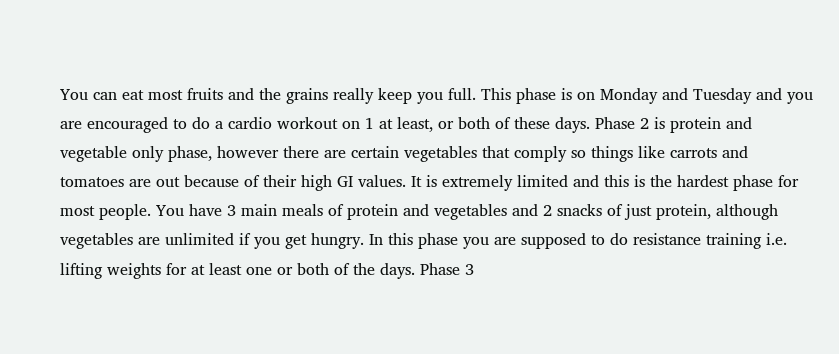You can eat most fruits and the grains really keep you full. This phase is on Monday and Tuesday and you are encouraged to do a cardio workout on 1 at least, or both of these days. Phase 2 is protein and vegetable only phase, however there are certain vegetables that comply so things like carrots and tomatoes are out because of their high GI values. It is extremely limited and this is the hardest phase for most people. You have 3 main meals of protein and vegetables and 2 snacks of just protein, although vegetables are unlimited if you get hungry. In this phase you are supposed to do resistance training i.e. lifting weights for at least one or both of the days. Phase 3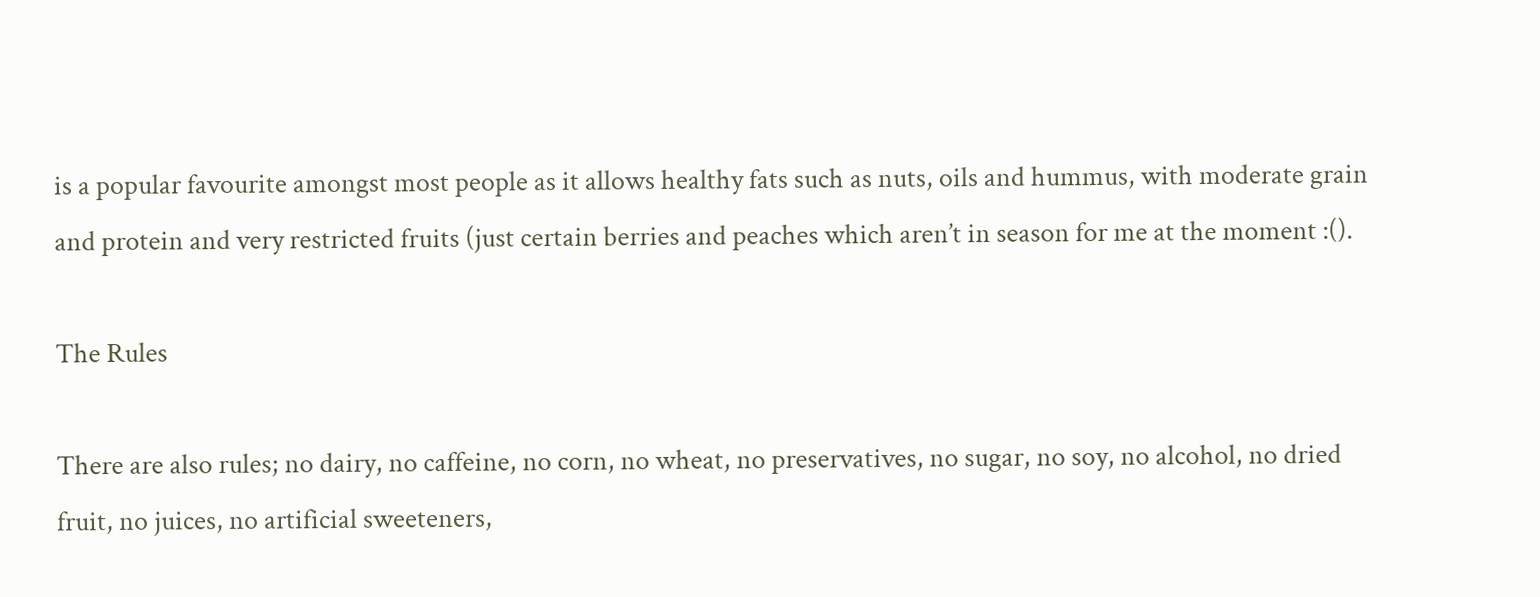is a popular favourite amongst most people as it allows healthy fats such as nuts, oils and hummus, with moderate grain and protein and very restricted fruits (just certain berries and peaches which aren’t in season for me at the moment :().

The Rules

There are also rules; no dairy, no caffeine, no corn, no wheat, no preservatives, no sugar, no soy, no alcohol, no dried fruit, no juices, no artificial sweeteners,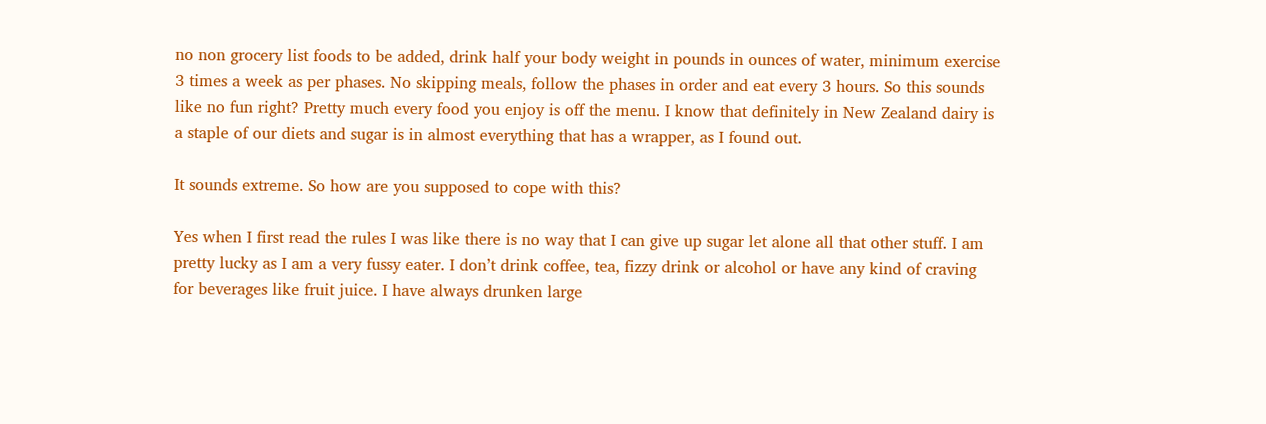no non grocery list foods to be added, drink half your body weight in pounds in ounces of water, minimum exercise 3 times a week as per phases. No skipping meals, follow the phases in order and eat every 3 hours. So this sounds like no fun right? Pretty much every food you enjoy is off the menu. I know that definitely in New Zealand dairy is a staple of our diets and sugar is in almost everything that has a wrapper, as I found out.

It sounds extreme. So how are you supposed to cope with this?

Yes when I first read the rules I was like there is no way that I can give up sugar let alone all that other stuff. I am pretty lucky as I am a very fussy eater. I don’t drink coffee, tea, fizzy drink or alcohol or have any kind of craving for beverages like fruit juice. I have always drunken large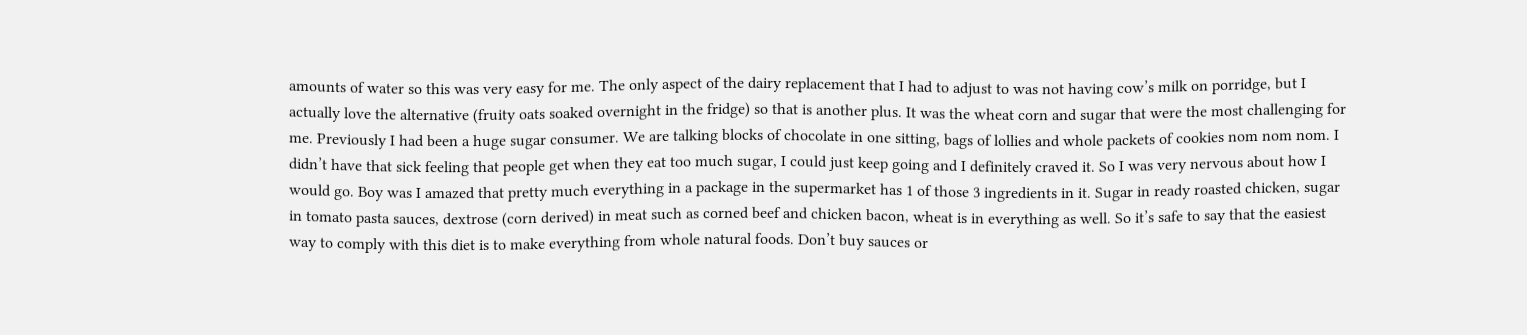amounts of water so this was very easy for me. The only aspect of the dairy replacement that I had to adjust to was not having cow’s milk on porridge, but I actually love the alternative (fruity oats soaked overnight in the fridge) so that is another plus. It was the wheat corn and sugar that were the most challenging for me. Previously I had been a huge sugar consumer. We are talking blocks of chocolate in one sitting, bags of lollies and whole packets of cookies nom nom nom. I didn’t have that sick feeling that people get when they eat too much sugar, I could just keep going and I definitely craved it. So I was very nervous about how I would go. Boy was I amazed that pretty much everything in a package in the supermarket has 1 of those 3 ingredients in it. Sugar in ready roasted chicken, sugar in tomato pasta sauces, dextrose (corn derived) in meat such as corned beef and chicken bacon, wheat is in everything as well. So it’s safe to say that the easiest way to comply with this diet is to make everything from whole natural foods. Don’t buy sauces or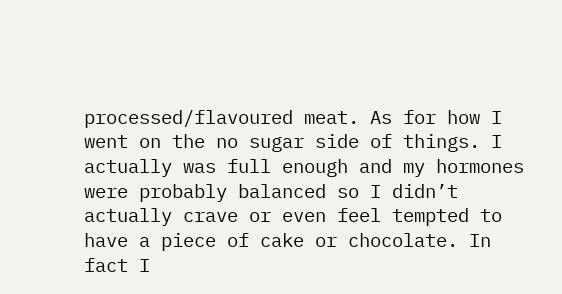processed/flavoured meat. As for how I went on the no sugar side of things. I actually was full enough and my hormones were probably balanced so I didn’t actually crave or even feel tempted to have a piece of cake or chocolate. In fact I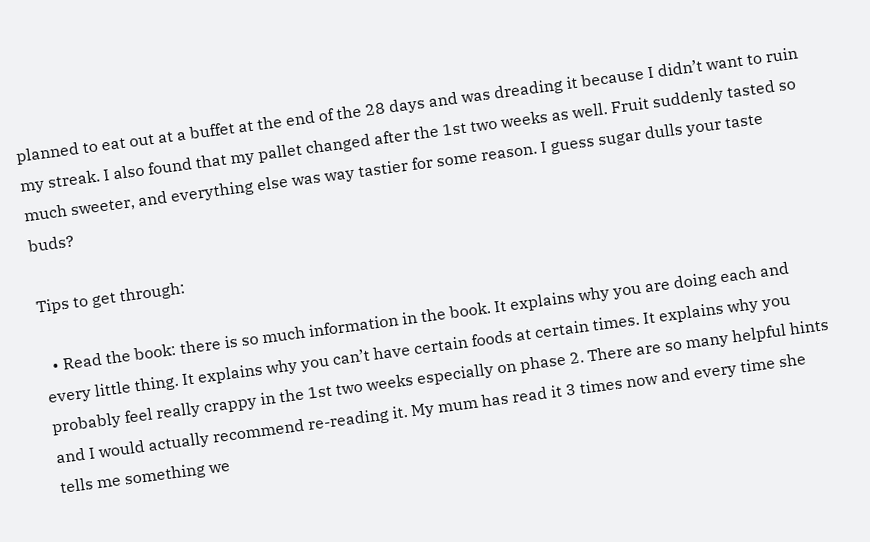planned to eat out at a buffet at the end of the 28 days and was dreading it because I didn’t want to ruin my streak. I also found that my pallet changed after the 1st two weeks as well. Fruit suddenly tasted so much sweeter, and everything else was way tastier for some reason. I guess sugar dulls your taste buds?

Tips to get through:

  • Read the book: there is so much information in the book. It explains why you are doing each and every little thing. It explains why you can’t have certain foods at certain times. It explains why you probably feel really crappy in the 1st two weeks especially on phase 2. There are so many helpful hints and I would actually recommend re-reading it. My mum has read it 3 times now and every time she tells me something we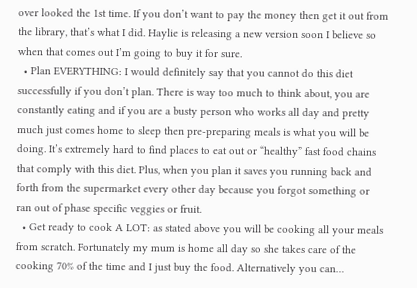over looked the 1st time. If you don’t want to pay the money then get it out from the library, that’s what I did. Haylie is releasing a new version soon I believe so when that comes out I’m going to buy it for sure.
  • Plan EVERYTHING: I would definitely say that you cannot do this diet successfully if you don’t plan. There is way too much to think about, you are constantly eating and if you are a busty person who works all day and pretty much just comes home to sleep then pre-preparing meals is what you will be doing. It’s extremely hard to find places to eat out or “healthy” fast food chains that comply with this diet. Plus, when you plan it saves you running back and forth from the supermarket every other day because you forgot something or ran out of phase specific veggies or fruit.
  • Get ready to cook A LOT: as stated above you will be cooking all your meals from scratch. Fortunately my mum is home all day so she takes care of the cooking 70% of the time and I just buy the food. Alternatively you can…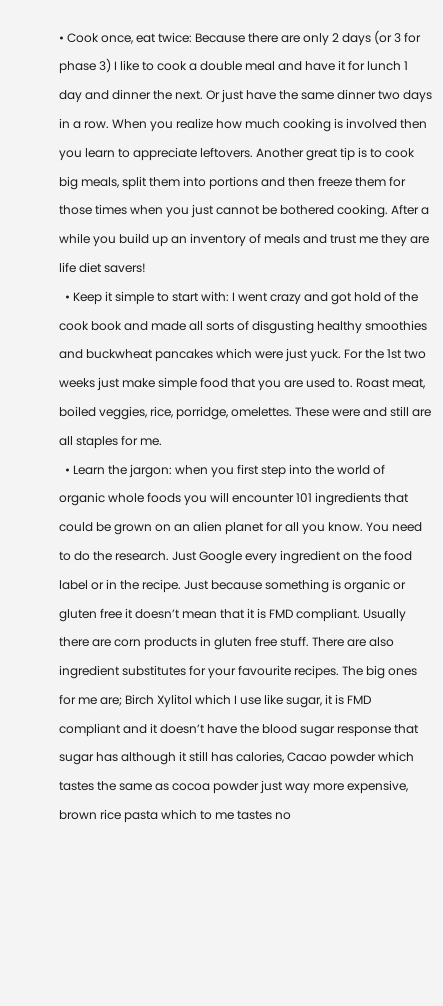• Cook once, eat twice: Because there are only 2 days (or 3 for phase 3) I like to cook a double meal and have it for lunch 1 day and dinner the next. Or just have the same dinner two days in a row. When you realize how much cooking is involved then you learn to appreciate leftovers. Another great tip is to cook big meals, split them into portions and then freeze them for those times when you just cannot be bothered cooking. After a while you build up an inventory of meals and trust me they are life diet savers!
  • Keep it simple to start with: I went crazy and got hold of the cook book and made all sorts of disgusting healthy smoothies and buckwheat pancakes which were just yuck. For the 1st two weeks just make simple food that you are used to. Roast meat, boiled veggies, rice, porridge, omelettes. These were and still are all staples for me.
  • Learn the jargon: when you first step into the world of organic whole foods you will encounter 101 ingredients that could be grown on an alien planet for all you know. You need to do the research. Just Google every ingredient on the food label or in the recipe. Just because something is organic or gluten free it doesn’t mean that it is FMD compliant. Usually there are corn products in gluten free stuff. There are also ingredient substitutes for your favourite recipes. The big ones for me are; Birch Xylitol which I use like sugar, it is FMD compliant and it doesn’t have the blood sugar response that sugar has although it still has calories, Cacao powder which tastes the same as cocoa powder just way more expensive, brown rice pasta which to me tastes no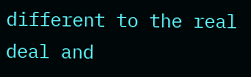different to the real deal and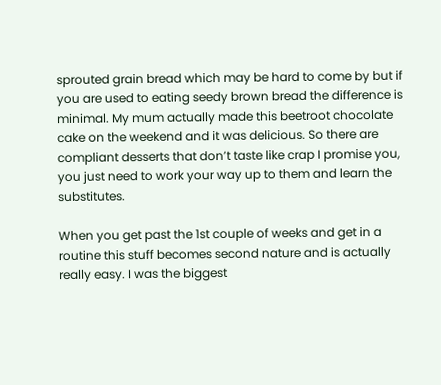sprouted grain bread which may be hard to come by but if you are used to eating seedy brown bread the difference is minimal. My mum actually made this beetroot chocolate cake on the weekend and it was delicious. So there are compliant desserts that don’t taste like crap I promise you, you just need to work your way up to them and learn the substitutes.

When you get past the 1st couple of weeks and get in a routine this stuff becomes second nature and is actually really easy. I was the biggest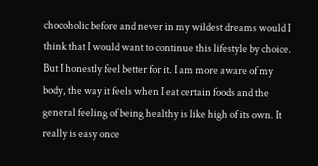chocoholic before and never in my wildest dreams would I think that I would want to continue this lifestyle by choice. But I honestly feel better for it. I am more aware of my body, the way it feels when I eat certain foods and the general feeling of being healthy is like high of its own. It really is easy once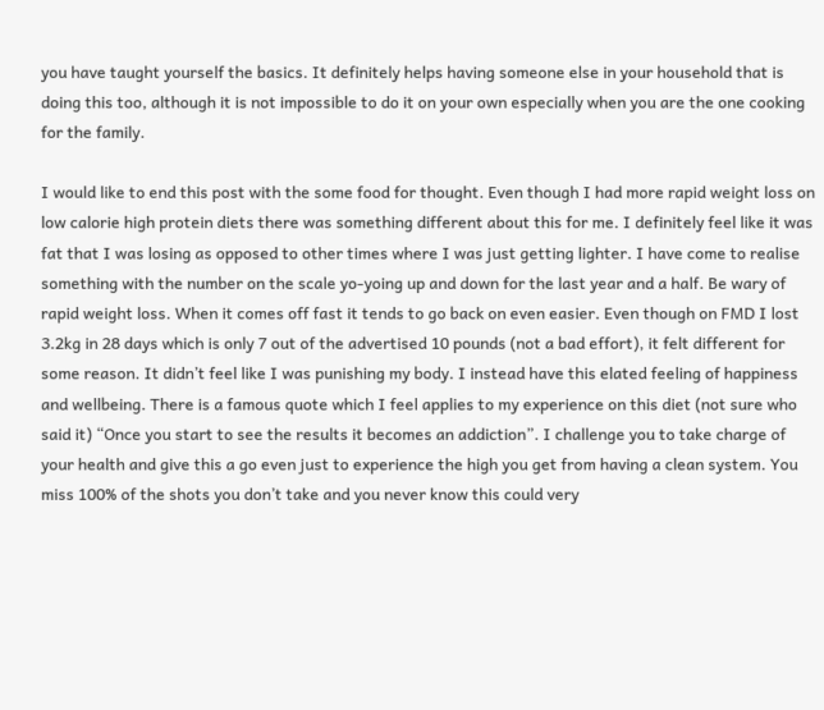you have taught yourself the basics. It definitely helps having someone else in your household that is doing this too, although it is not impossible to do it on your own especially when you are the one cooking for the family.

I would like to end this post with the some food for thought. Even though I had more rapid weight loss on low calorie high protein diets there was something different about this for me. I definitely feel like it was fat that I was losing as opposed to other times where I was just getting lighter. I have come to realise something with the number on the scale yo-yoing up and down for the last year and a half. Be wary of rapid weight loss. When it comes off fast it tends to go back on even easier. Even though on FMD I lost 3.2kg in 28 days which is only 7 out of the advertised 10 pounds (not a bad effort), it felt different for some reason. It didn’t feel like I was punishing my body. I instead have this elated feeling of happiness and wellbeing. There is a famous quote which I feel applies to my experience on this diet (not sure who said it) “Once you start to see the results it becomes an addiction”. I challenge you to take charge of your health and give this a go even just to experience the high you get from having a clean system. You miss 100% of the shots you don’t take and you never know this could very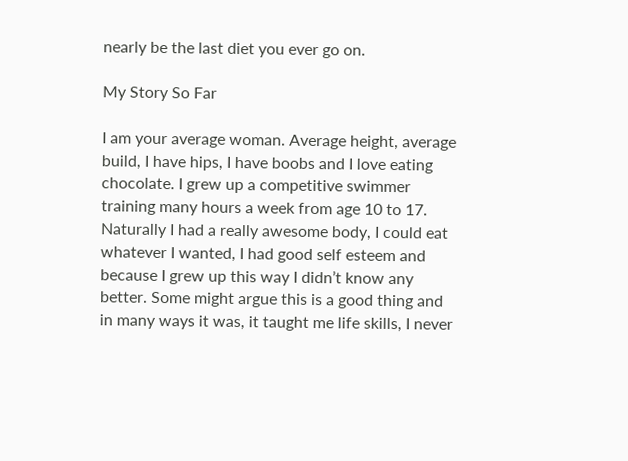nearly be the last diet you ever go on.

My Story So Far

I am your average woman. Average height, average build, I have hips, I have boobs and I love eating chocolate. I grew up a competitive swimmer training many hours a week from age 10 to 17. Naturally I had a really awesome body, I could eat whatever I wanted, I had good self esteem and because I grew up this way I didn’t know any better. Some might argue this is a good thing and in many ways it was, it taught me life skills, I never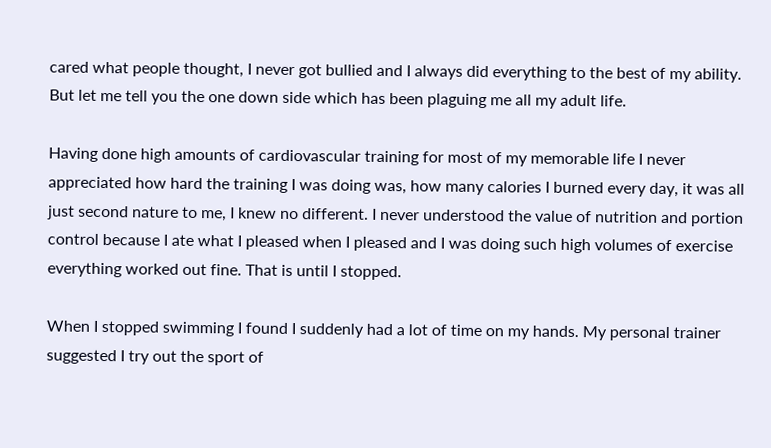cared what people thought, I never got bullied and I always did everything to the best of my ability. But let me tell you the one down side which has been plaguing me all my adult life.

Having done high amounts of cardiovascular training for most of my memorable life I never appreciated how hard the training I was doing was, how many calories I burned every day, it was all just second nature to me, I knew no different. I never understood the value of nutrition and portion control because I ate what I pleased when I pleased and I was doing such high volumes of exercise everything worked out fine. That is until I stopped.

When I stopped swimming I found I suddenly had a lot of time on my hands. My personal trainer suggested I try out the sport of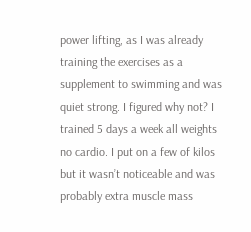power lifting, as I was already training the exercises as a supplement to swimming and was quiet strong. I figured why not? I trained 5 days a week all weights no cardio. I put on a few of kilos but it wasn’t noticeable and was probably extra muscle mass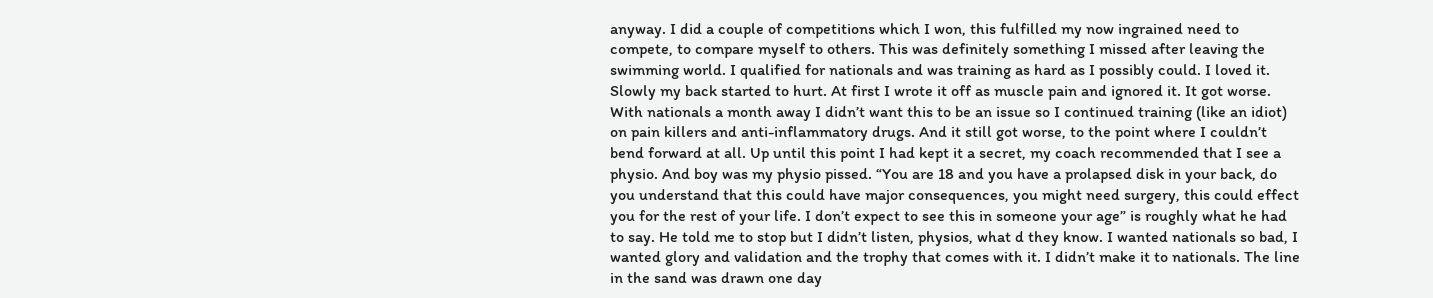anyway. I did a couple of competitions which I won, this fulfilled my now ingrained need to compete, to compare myself to others. This was definitely something I missed after leaving the swimming world. I qualified for nationals and was training as hard as I possibly could. I loved it. Slowly my back started to hurt. At first I wrote it off as muscle pain and ignored it. It got worse. With nationals a month away I didn’t want this to be an issue so I continued training (like an idiot) on pain killers and anti-inflammatory drugs. And it still got worse, to the point where I couldn’t bend forward at all. Up until this point I had kept it a secret, my coach recommended that I see a physio. And boy was my physio pissed. “You are 18 and you have a prolapsed disk in your back, do you understand that this could have major consequences, you might need surgery, this could effect you for the rest of your life. I don’t expect to see this in someone your age” is roughly what he had to say. He told me to stop but I didn’t listen, physios, what d they know. I wanted nationals so bad, I wanted glory and validation and the trophy that comes with it. I didn’t make it to nationals. The line in the sand was drawn one day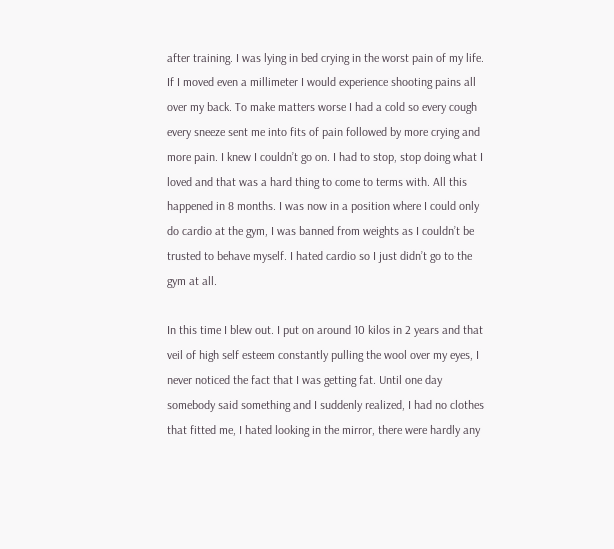after training. I was lying in bed crying in the worst pain of my life. If I moved even a millimeter I would experience shooting pains all over my back. To make matters worse I had a cold so every cough every sneeze sent me into fits of pain followed by more crying and more pain. I knew I couldn’t go on. I had to stop, stop doing what I loved and that was a hard thing to come to terms with. All this happened in 8 months. I was now in a position where I could only do cardio at the gym, I was banned from weights as I couldn’t be trusted to behave myself. I hated cardio so I just didn’t go to the gym at all.

In this time I blew out. I put on around 10 kilos in 2 years and that veil of high self esteem constantly pulling the wool over my eyes, I never noticed the fact that I was getting fat. Until one day somebody said something and I suddenly realized, I had no clothes that fitted me, I hated looking in the mirror, there were hardly any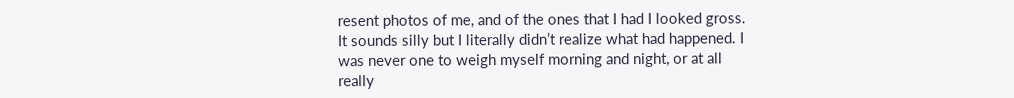resent photos of me, and of the ones that I had I looked gross. It sounds silly but I literally didn’t realize what had happened. I was never one to weigh myself morning and night, or at all really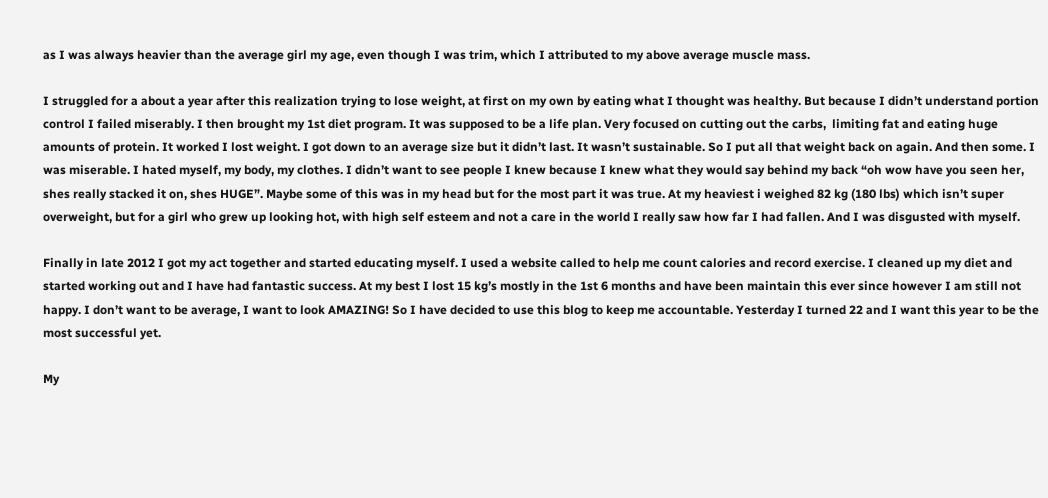as I was always heavier than the average girl my age, even though I was trim, which I attributed to my above average muscle mass.

I struggled for a about a year after this realization trying to lose weight, at first on my own by eating what I thought was healthy. But because I didn’t understand portion control I failed miserably. I then brought my 1st diet program. It was supposed to be a life plan. Very focused on cutting out the carbs,  limiting fat and eating huge amounts of protein. It worked I lost weight. I got down to an average size but it didn’t last. It wasn’t sustainable. So I put all that weight back on again. And then some. I was miserable. I hated myself, my body, my clothes. I didn’t want to see people I knew because I knew what they would say behind my back “oh wow have you seen her, shes really stacked it on, shes HUGE”. Maybe some of this was in my head but for the most part it was true. At my heaviest i weighed 82 kg (180 lbs) which isn’t super overweight, but for a girl who grew up looking hot, with high self esteem and not a care in the world I really saw how far I had fallen. And I was disgusted with myself.

Finally in late 2012 I got my act together and started educating myself. I used a website called to help me count calories and record exercise. I cleaned up my diet and started working out and I have had fantastic success. At my best I lost 15 kg’s mostly in the 1st 6 months and have been maintain this ever since however I am still not happy. I don’t want to be average, I want to look AMAZING! So I have decided to use this blog to keep me accountable. Yesterday I turned 22 and I want this year to be the most successful yet.

My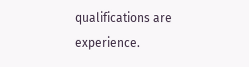qualifications are experience.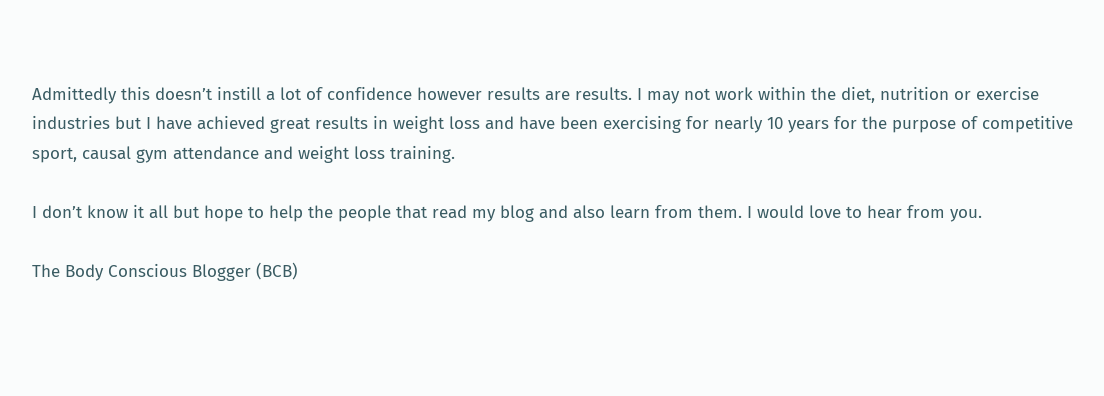Admittedly this doesn’t instill a lot of confidence however results are results. I may not work within the diet, nutrition or exercise industries but I have achieved great results in weight loss and have been exercising for nearly 10 years for the purpose of competitive sport, causal gym attendance and weight loss training.

I don’t know it all but hope to help the people that read my blog and also learn from them. I would love to hear from you.

The Body Conscious Blogger (BCB)